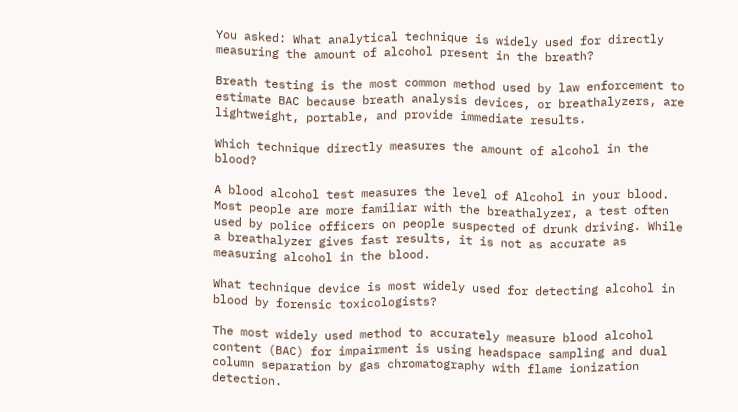You asked: What analytical technique is widely used for directly measuring the amount of alcohol present in the breath?

Breath testing is the most common method used by law enforcement to estimate BAC because breath analysis devices, or breathalyzers, are lightweight, portable, and provide immediate results.

Which technique directly measures the amount of alcohol in the blood?

A blood alcohol test measures the level of Alcohol in your blood. Most people are more familiar with the breathalyzer, a test often used by police officers on people suspected of drunk driving. While a breathalyzer gives fast results, it is not as accurate as measuring alcohol in the blood.

What technique device is most widely used for detecting alcohol in blood by forensic toxicologists?

The most widely used method to accurately measure blood alcohol content (BAC) for impairment is using headspace sampling and dual column separation by gas chromatography with flame ionization detection.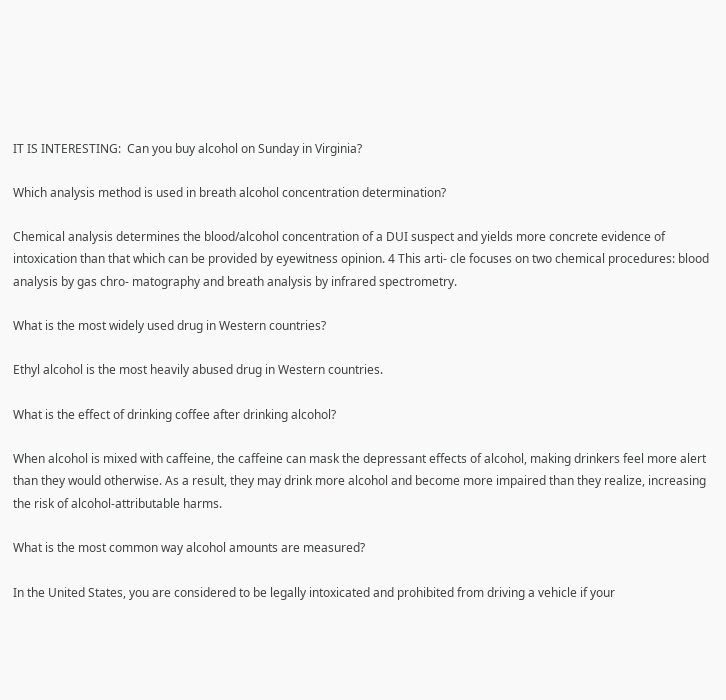IT IS INTERESTING:  Can you buy alcohol on Sunday in Virginia?

Which analysis method is used in breath alcohol concentration determination?

Chemical analysis determines the blood/alcohol concentration of a DUI suspect and yields more concrete evidence of intoxication than that which can be provided by eyewitness opinion. 4 This arti- cle focuses on two chemical procedures: blood analysis by gas chro- matography and breath analysis by infrared spectrometry.

What is the most widely used drug in Western countries?

Ethyl alcohol is the most heavily abused drug in Western countries.

What is the effect of drinking coffee after drinking alcohol?

When alcohol is mixed with caffeine, the caffeine can mask the depressant effects of alcohol, making drinkers feel more alert than they would otherwise. As a result, they may drink more alcohol and become more impaired than they realize, increasing the risk of alcohol-attributable harms.

What is the most common way alcohol amounts are measured?

In the United States, you are considered to be legally intoxicated and prohibited from driving a vehicle if your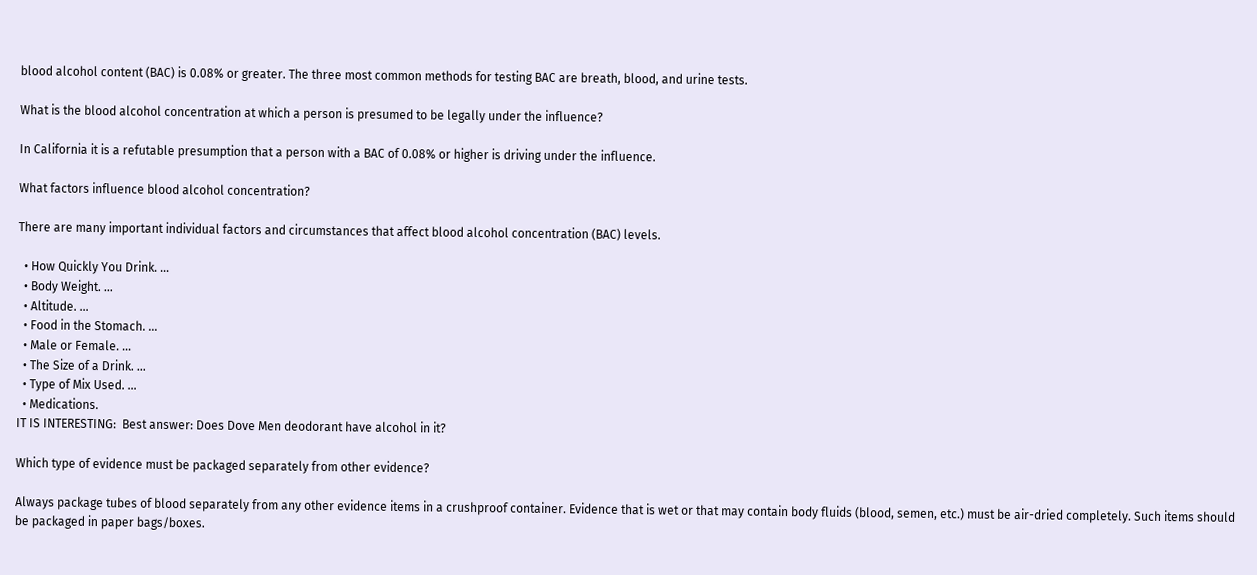blood alcohol content (BAC) is 0.08% or greater. The three most common methods for testing BAC are breath, blood, and urine tests.

What is the blood alcohol concentration at which a person is presumed to be legally under the influence?

In California it is a refutable presumption that a person with a BAC of 0.08% or higher is driving under the influence.

What factors influence blood alcohol concentration?

There are many important individual factors and circumstances that affect blood alcohol concentration (BAC) levels.

  • How Quickly You Drink. …
  • Body Weight. …
  • Altitude. …
  • Food in the Stomach. …
  • Male or Female. …
  • The Size of a Drink. …
  • Type of Mix Used. …
  • Medications.
IT IS INTERESTING:  Best answer: Does Dove Men deodorant have alcohol in it?

Which type of evidence must be packaged separately from other evidence?

Always package tubes of blood separately from any other evidence items in a crushproof container. Evidence that is wet or that may contain body fluids (blood, semen, etc.) must be air-dried completely. Such items should be packaged in paper bags/boxes.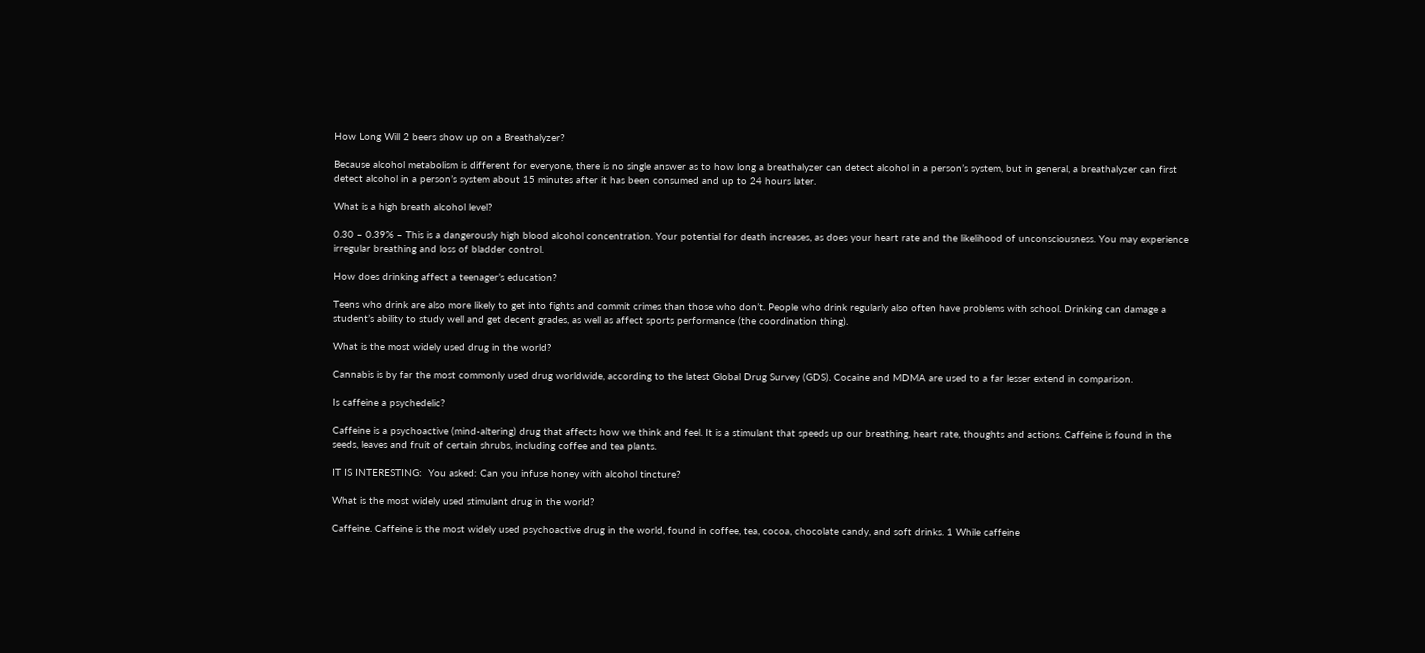How Long Will 2 beers show up on a Breathalyzer?

Because alcohol metabolism is different for everyone, there is no single answer as to how long a breathalyzer can detect alcohol in a person’s system, but in general, a breathalyzer can first detect alcohol in a person’s system about 15 minutes after it has been consumed and up to 24 hours later.

What is a high breath alcohol level?

0.30 – 0.39% – This is a dangerously high blood alcohol concentration. Your potential for death increases, as does your heart rate and the likelihood of unconsciousness. You may experience irregular breathing and loss of bladder control.

How does drinking affect a teenager’s education?

Teens who drink are also more likely to get into fights and commit crimes than those who don’t. People who drink regularly also often have problems with school. Drinking can damage a student’s ability to study well and get decent grades, as well as affect sports performance (the coordination thing).

What is the most widely used drug in the world?

Cannabis is by far the most commonly used drug worldwide, according to the latest Global Drug Survey (GDS). Cocaine and MDMA are used to a far lesser extend in comparison.

Is caffeine a psychedelic?

Caffeine is a psychoactive (mind-altering) drug that affects how we think and feel. It is a stimulant that speeds up our breathing, heart rate, thoughts and actions. Caffeine is found in the seeds, leaves and fruit of certain shrubs, including coffee and tea plants.

IT IS INTERESTING:  You asked: Can you infuse honey with alcohol tincture?

What is the most widely used stimulant drug in the world?

Caffeine. Caffeine is the most widely used psychoactive drug in the world, found in coffee, tea, cocoa, chocolate candy, and soft drinks. 1 While caffeine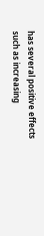has several positive effects such as increasing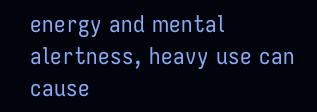energy and mental alertness, heavy use can cause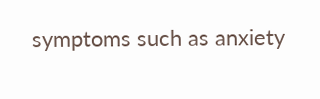symptoms such as anxiety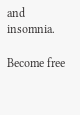and insomnia.

Become free